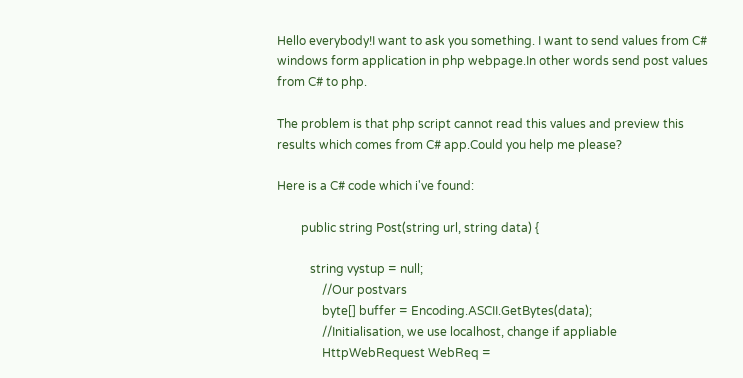Hello everybody!I want to ask you something. I want to send values from C# windows form application in php webpage.In other words send post values from C# to php.

The problem is that php script cannot read this values and preview this results which comes from C# app.Could you help me please?

Here is a C# code which i've found:

        public string Post(string url, string data) {

           string vystup = null;
               //Our postvars
               byte[] buffer = Encoding.ASCII.GetBytes(data);
               //Initialisation, we use localhost, change if appliable
               HttpWebRequest WebReq =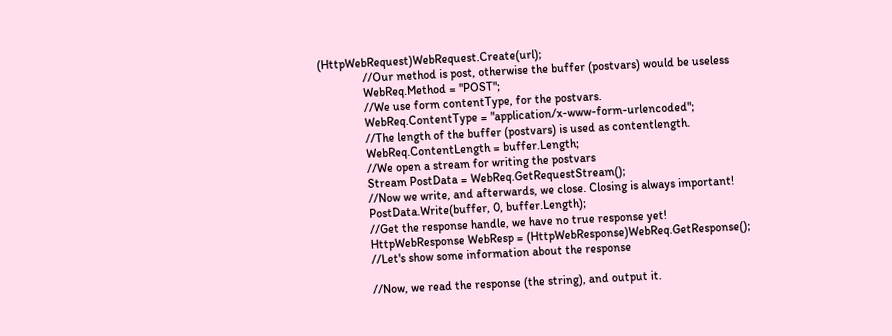(HttpWebRequest)WebRequest.Create(url);
               //Our method is post, otherwise the buffer (postvars) would be useless
               WebReq.Method = "POST";
               //We use form contentType, for the postvars.
               WebReq.ContentType = "application/x-www-form-urlencoded";
               //The length of the buffer (postvars) is used as contentlength.
               WebReq.ContentLength = buffer.Length;
               //We open a stream for writing the postvars
               Stream PostData = WebReq.GetRequestStream();
               //Now we write, and afterwards, we close. Closing is always important!
               PostData.Write(buffer, 0, buffer.Length);
               //Get the response handle, we have no true response yet!
               HttpWebResponse WebResp = (HttpWebResponse)WebReq.GetResponse();
               //Let's show some information about the response

               //Now, we read the response (the string), and output it.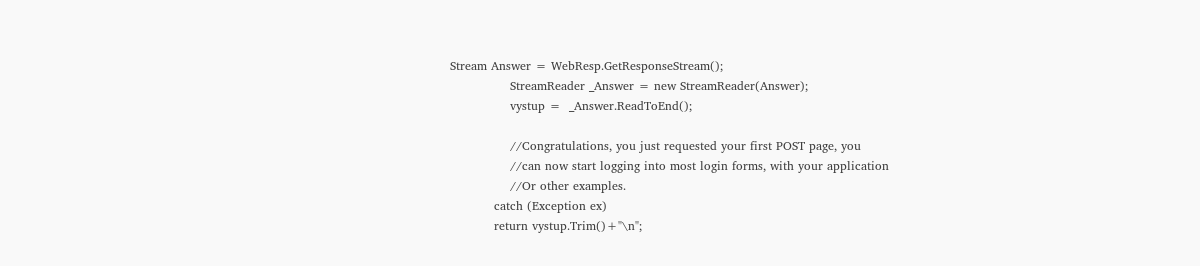Stream Answer = WebResp.GetResponseStream();
               StreamReader _Answer = new StreamReader(Answer);
               vystup =  _Answer.ReadToEnd();

               //Congratulations, you just requested your first POST page, you
               //can now start logging into most login forms, with your application
               //Or other examples.
           catch (Exception ex)
           return vystup.Trim()+"\n";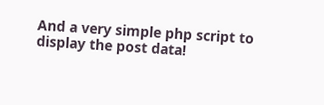And a very simple php script to display the post data!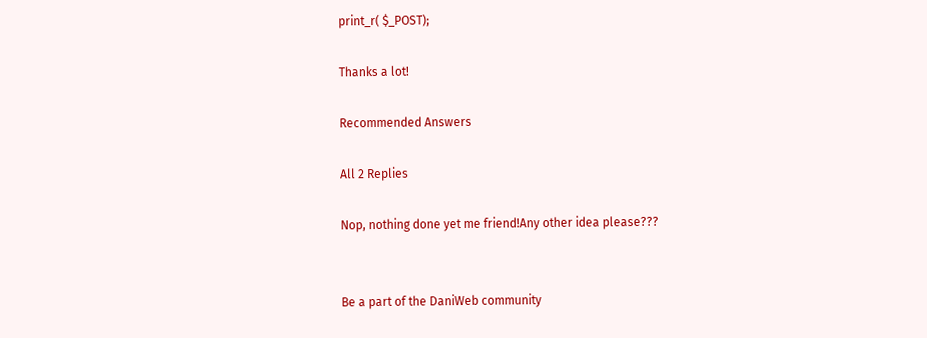print_r( $_POST);

Thanks a lot!

Recommended Answers

All 2 Replies

Nop, nothing done yet me friend!Any other idea please???


Be a part of the DaniWeb community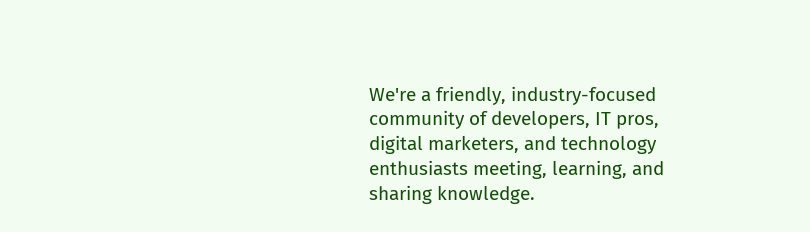We're a friendly, industry-focused community of developers, IT pros, digital marketers, and technology enthusiasts meeting, learning, and sharing knowledge.